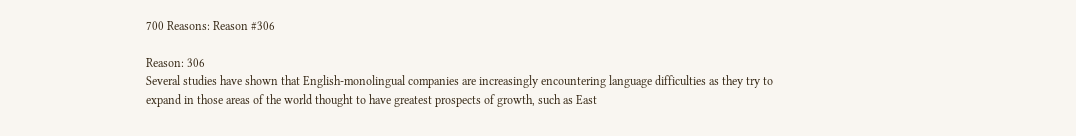700 Reasons: Reason #306

Reason: 306
Several studies have shown that English-monolingual companies are increasingly encountering language difficulties as they try to expand in those areas of the world thought to have greatest prospects of growth, such as East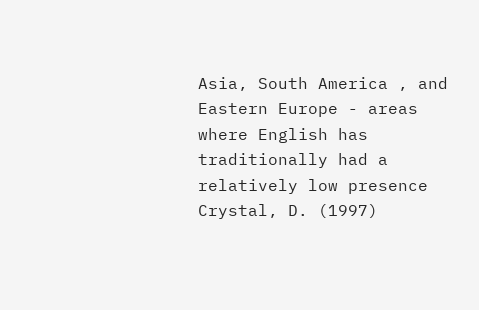Asia, South America , and Eastern Europe - areas where English has traditionally had a relatively low presence
Crystal, D. (1997)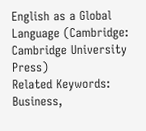English as a Global Language (Cambridge: Cambridge University Press)
Related Keywords:
Business,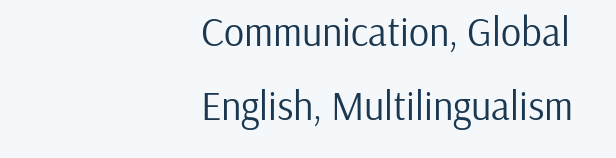Communication, Global English, Multilingualism